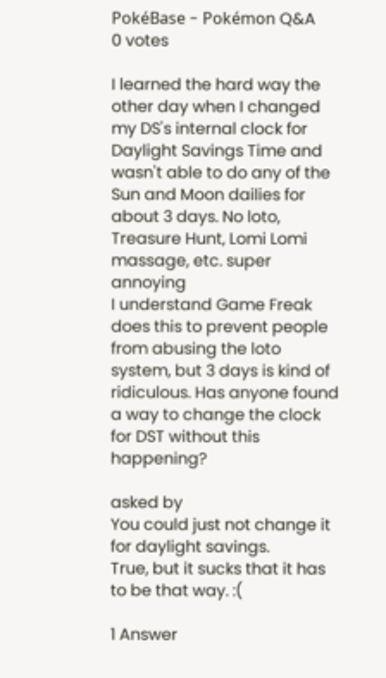PokéBase - Pokémon Q&A
0 votes

I learned the hard way the other day when I changed my DS's internal clock for Daylight Savings Time and wasn't able to do any of the Sun and Moon dailies for about 3 days. No loto, Treasure Hunt, Lomi Lomi massage, etc. super annoying
I understand Game Freak does this to prevent people from abusing the loto system, but 3 days is kind of ridiculous. Has anyone found a way to change the clock for DST without this happening?

asked by
You could just not change it for daylight savings.
True, but it sucks that it has to be that way. :(

1 Answer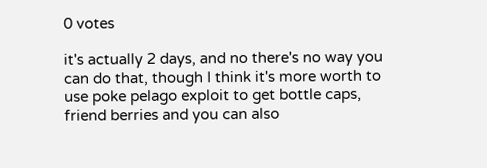0 votes

it's actually 2 days, and no there's no way you can do that, though I think it's more worth to use poke pelago exploit to get bottle caps, friend berries and you can also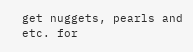get nuggets, pearls and etc. for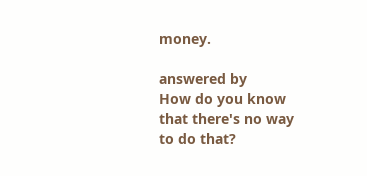money.

answered by
How do you know that there's no way to do that?